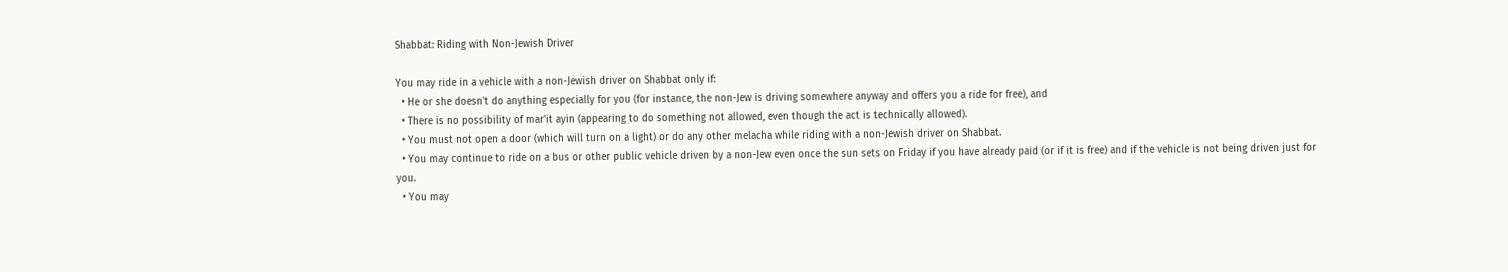Shabbat: Riding with Non-Jewish Driver

You may ride in a vehicle with a non-Jewish driver on Shabbat only if:
  • He or she doesn't do anything especially for you (for instance, the non-Jew is driving somewhere anyway and offers you a ride for free), and
  • There is no possibility of mar'it ayin (appearing to do something not allowed, even though the act is technically allowed).
  • You must not open a door (which will turn on a light) or do any other melacha while riding with a non-Jewish driver on Shabbat.
  • You may continue to ride on a bus or other public vehicle driven by a non-Jew even once the sun sets on Friday if you have already paid (or if it is free) and if the vehicle is not being driven just for you.
  • You may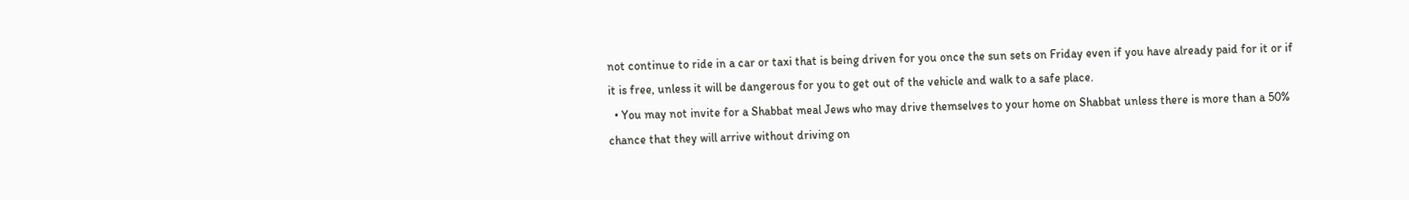not continue to ride in a car or taxi that is being driven for you once the sun sets on Friday even if you have already paid for it or if it is free, unless it will be dangerous for you to get out of the vehicle and walk to a safe place.
  • You may not invite for a Shabbat meal Jews who may drive themselves to your home on Shabbat unless there is more than a 50% chance that they will arrive without driving on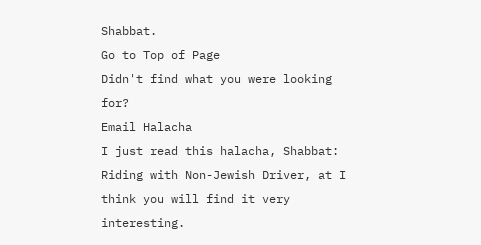Shabbat.
Go to Top of Page
Didn't find what you were looking for?
Email Halacha
I just read this halacha, Shabbat: Riding with Non-Jewish Driver, at I think you will find it very interesting.